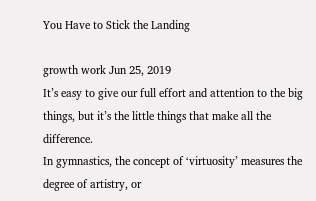You Have to Stick the Landing

growth work Jun 25, 2019
It’s easy to give our full effort and attention to the big things, but it’s the little things that make all the difference.
In gymnastics, the concept of ‘virtuosity’ measures the degree of artistry, or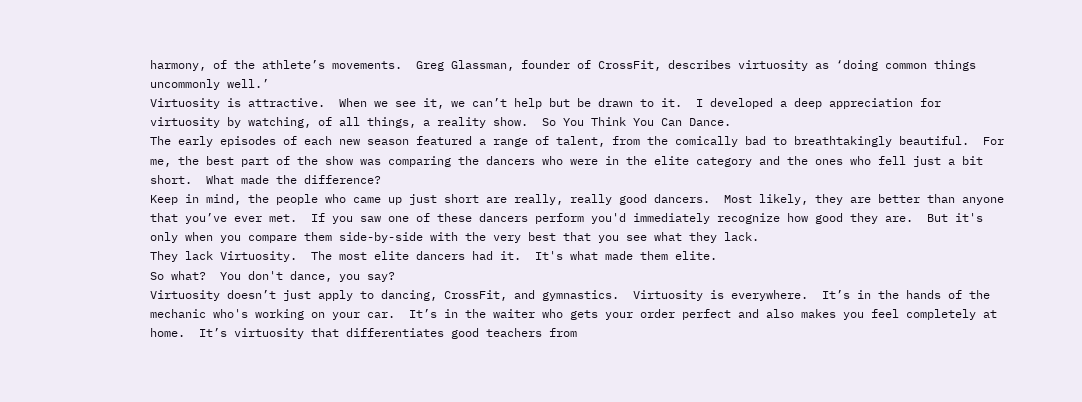harmony, of the athlete’s movements.  Greg Glassman, founder of CrossFit, describes virtuosity as ‘doing common things uncommonly well.’
Virtuosity is attractive.  When we see it, we can’t help but be drawn to it.  I developed a deep appreciation for virtuosity by watching, of all things, a reality show.  So You Think You Can Dance.
The early episodes of each new season featured a range of talent, from the comically bad to breathtakingly beautiful.  For me, the best part of the show was comparing the dancers who were in the elite category and the ones who fell just a bit short.  What made the difference?
Keep in mind, the people who came up just short are really, really good dancers.  Most likely, they are better than anyone that you’ve ever met.  If you saw one of these dancers perform you'd immediately recognize how good they are.  But it's only when you compare them side-by-side with the very best that you see what they lack.
They lack Virtuosity.  The most elite dancers had it.  It's what made them elite.
So what?  You don't dance, you say?
Virtuosity doesn’t just apply to dancing, CrossFit, and gymnastics.  Virtuosity is everywhere.  It’s in the hands of the mechanic who's working on your car.  It’s in the waiter who gets your order perfect and also makes you feel completely at home.  It’s virtuosity that differentiates good teachers from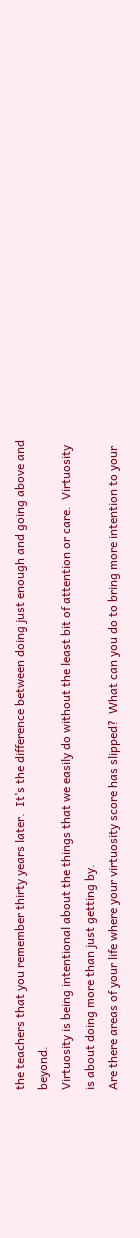the teachers that you remember thirty years later.  It’s the difference between doing just enough and going above and beyond.
Virtuosity is being intentional about the things that we easily do without the least bit of attention or care.  Virtuosity is about doing more than just getting by.
Are there areas of your life where your virtuosity score has slipped?  What can you do to bring more intention to your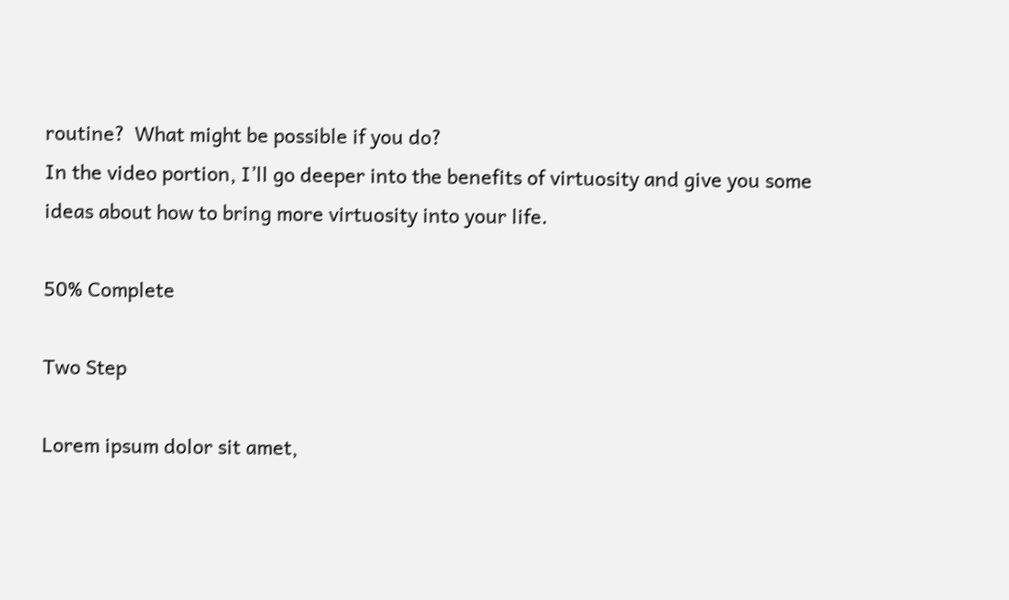routine?  What might be possible if you do?
In the video portion, I’ll go deeper into the benefits of virtuosity and give you some ideas about how to bring more virtuosity into your life.

50% Complete

Two Step

Lorem ipsum dolor sit amet,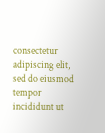consectetur adipiscing elit, sed do eiusmod tempor incididunt ut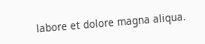labore et dolore magna aliqua.